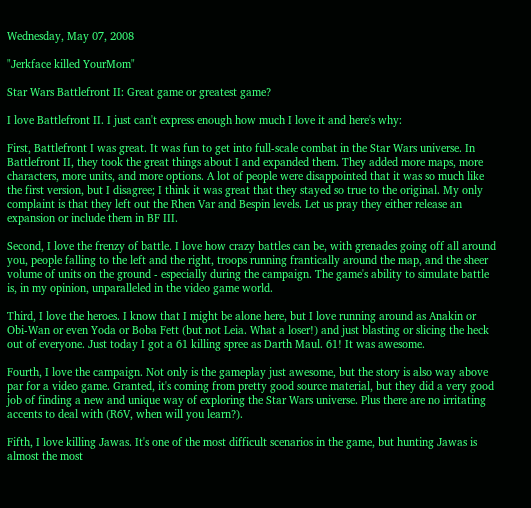Wednesday, May 07, 2008

"Jerkface killed YourMom"

Star Wars Battlefront II: Great game or greatest game?

I love Battlefront II. I just can't express enough how much I love it and here's why:

First, Battlefront I was great. It was fun to get into full-scale combat in the Star Wars universe. In Battlefront II, they took the great things about I and expanded them. They added more maps, more characters, more units, and more options. A lot of people were disappointed that it was so much like the first version, but I disagree; I think it was great that they stayed so true to the original. My only complaint is that they left out the Rhen Var and Bespin levels. Let us pray they either release an expansion or include them in BF III.

Second, I love the frenzy of battle. I love how crazy battles can be, with grenades going off all around you, people falling to the left and the right, troops running frantically around the map, and the sheer volume of units on the ground - especially during the campaign. The game's ability to simulate battle is, in my opinion, unparalleled in the video game world.

Third, I love the heroes. I know that I might be alone here, but I love running around as Anakin or Obi-Wan or even Yoda or Boba Fett (but not Leia. What a loser!) and just blasting or slicing the heck out of everyone. Just today I got a 61 killing spree as Darth Maul. 61! It was awesome.

Fourth, I love the campaign. Not only is the gameplay just awesome, but the story is also way above par for a video game. Granted, it's coming from pretty good source material, but they did a very good job of finding a new and unique way of exploring the Star Wars universe. Plus there are no irritating accents to deal with (R6V, when will you learn?).

Fifth, I love killing Jawas. It's one of the most difficult scenarios in the game, but hunting Jawas is almost the most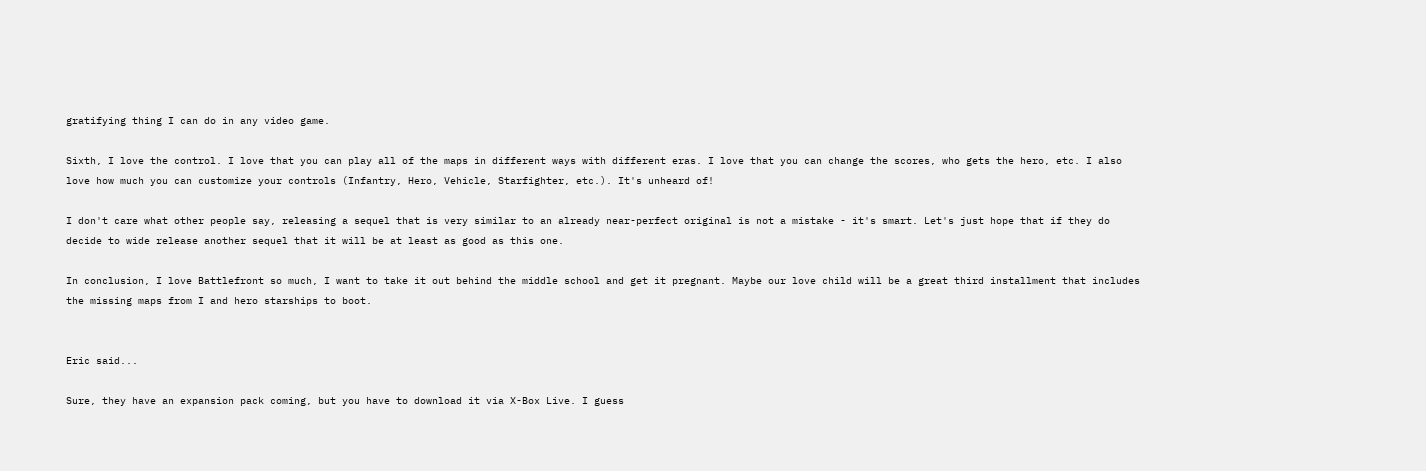gratifying thing I can do in any video game.

Sixth, I love the control. I love that you can play all of the maps in different ways with different eras. I love that you can change the scores, who gets the hero, etc. I also love how much you can customize your controls (Infantry, Hero, Vehicle, Starfighter, etc.). It's unheard of!

I don't care what other people say, releasing a sequel that is very similar to an already near-perfect original is not a mistake - it's smart. Let's just hope that if they do decide to wide release another sequel that it will be at least as good as this one.

In conclusion, I love Battlefront so much, I want to take it out behind the middle school and get it pregnant. Maybe our love child will be a great third installment that includes the missing maps from I and hero starships to boot.


Eric said...

Sure, they have an expansion pack coming, but you have to download it via X-Box Live. I guess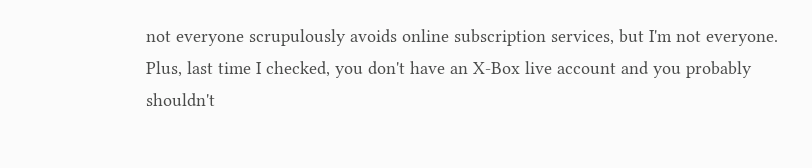not everyone scrupulously avoids online subscription services, but I'm not everyone. Plus, last time I checked, you don't have an X-Box live account and you probably shouldn't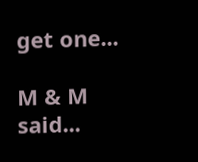get one...

M & M said...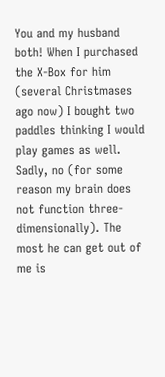You and my husband both! When I purchased the X-Box for him (several Christmases ago now) I bought two paddles thinking I would play games as well. Sadly, no (for some reason my brain does not function three-dimensionally). The most he can get out of me is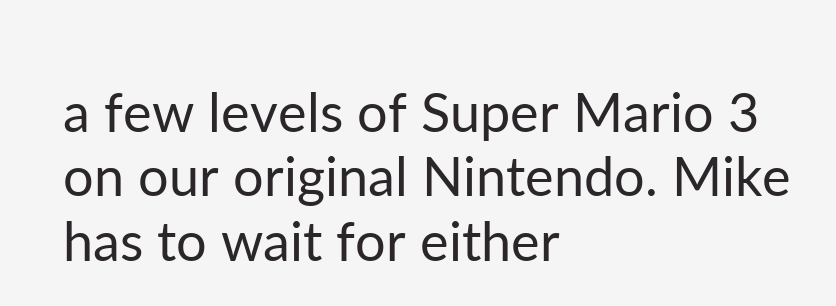a few levels of Super Mario 3 on our original Nintendo. Mike has to wait for either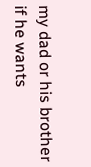my dad or his brother if he wants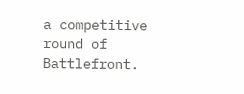a competitive round of Battlefront.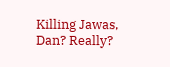Killing Jawas, Dan? Really?